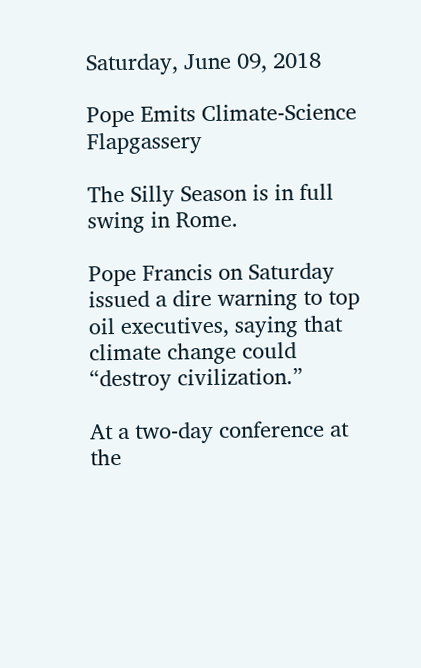Saturday, June 09, 2018

Pope Emits Climate-Science Flapgassery

The Silly Season is in full swing in Rome.

Pope Francis on Saturday issued a dire warning to top oil executives, saying that climate change could “destroy civilization.”

At a two-day conference at the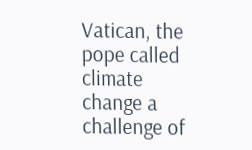Vatican, the pope called climate change a challenge of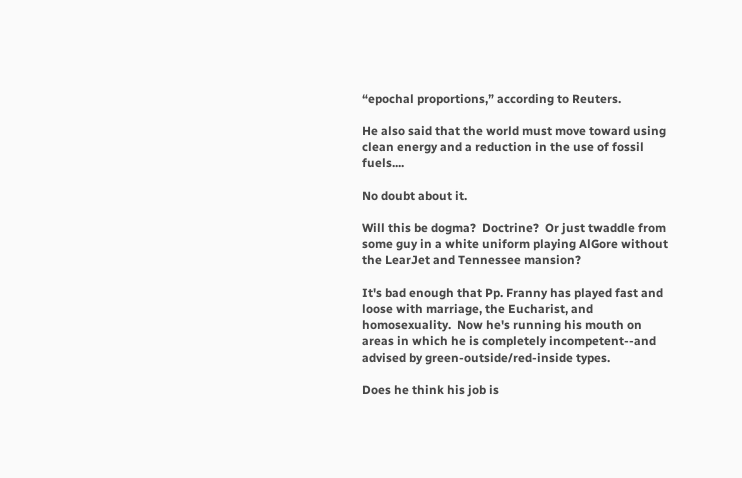“epochal proportions,” according to Reuters.

He also said that the world must move toward using clean energy and a reduction in the use of fossil fuels....

No doubt about it.

Will this be dogma?  Doctrine?  Or just twaddle from some guy in a white uniform playing AlGore without the LearJet and Tennessee mansion?

It's bad enough that Pp. Franny has played fast and loose with marriage, the Eucharist, and homosexuality.  Now he's running his mouth on areas in which he is completely incompetent--and advised by green-outside/red-inside types.

Does he think his job is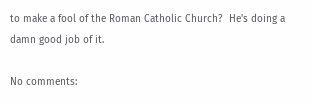to make a fool of the Roman Catholic Church?  He's doing a damn good job of it.

No comments: